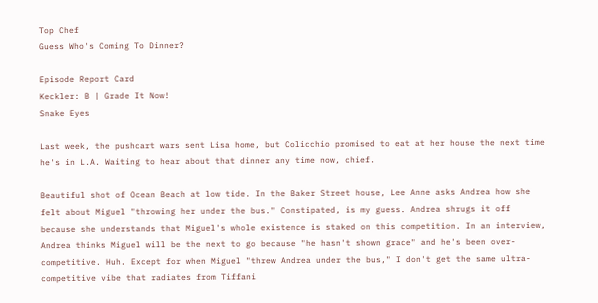Top Chef
Guess Who's Coming To Dinner?

Episode Report Card
Keckler: B | Grade It Now!
Snake Eyes

Last week, the pushcart wars sent Lisa home, but Colicchio promised to eat at her house the next time he's in L.A. Waiting to hear about that dinner any time now, chief.

Beautiful shot of Ocean Beach at low tide. In the Baker Street house, Lee Anne asks Andrea how she felt about Miguel "throwing her under the bus." Constipated, is my guess. Andrea shrugs it off because she understands that Miguel's whole existence is staked on this competition. In an interview, Andrea thinks Miguel will be the next to go because "he hasn't shown grace" and he's been over-competitive. Huh. Except for when Miguel "threw Andrea under the bus," I don't get the same ultra-competitive vibe that radiates from Tiffani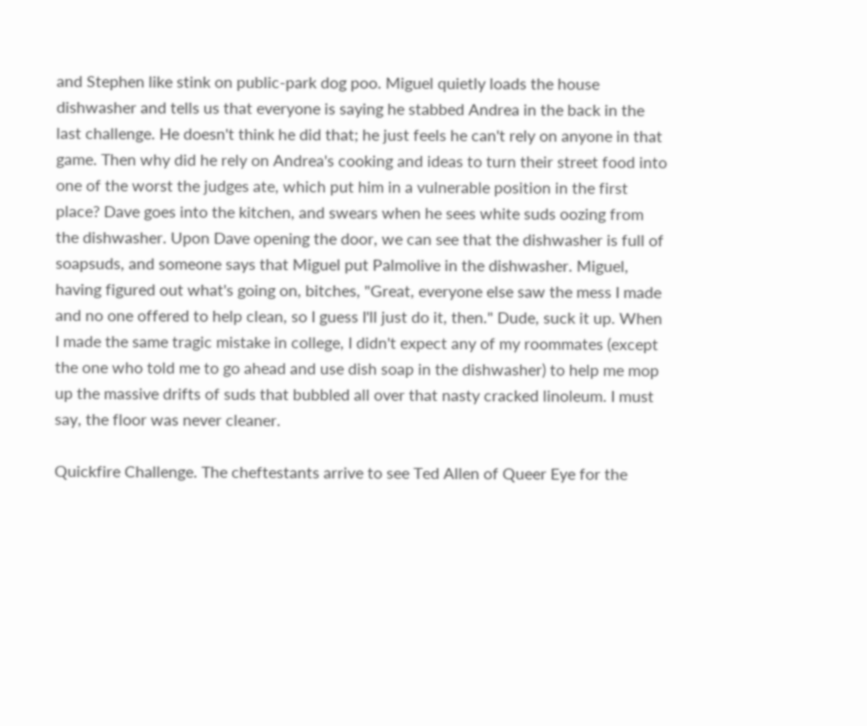and Stephen like stink on public-park dog poo. Miguel quietly loads the house dishwasher and tells us that everyone is saying he stabbed Andrea in the back in the last challenge. He doesn't think he did that; he just feels he can't rely on anyone in that game. Then why did he rely on Andrea's cooking and ideas to turn their street food into one of the worst the judges ate, which put him in a vulnerable position in the first place? Dave goes into the kitchen, and swears when he sees white suds oozing from the dishwasher. Upon Dave opening the door, we can see that the dishwasher is full of soapsuds, and someone says that Miguel put Palmolive in the dishwasher. Miguel, having figured out what's going on, bitches, "Great, everyone else saw the mess I made and no one offered to help clean, so I guess I'll just do it, then." Dude, suck it up. When I made the same tragic mistake in college, I didn't expect any of my roommates (except the one who told me to go ahead and use dish soap in the dishwasher) to help me mop up the massive drifts of suds that bubbled all over that nasty cracked linoleum. I must say, the floor was never cleaner.

Quickfire Challenge. The cheftestants arrive to see Ted Allen of Queer Eye for the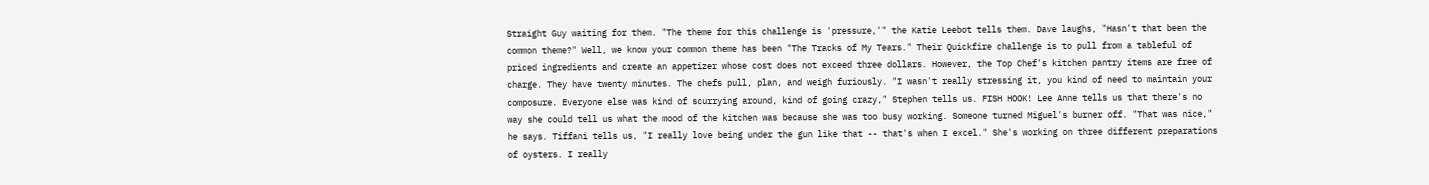Straight Guy waiting for them. "The theme for this challenge is 'pressure,'" the Katie Leebot tells them. Dave laughs, "Hasn't that been the common theme?" Well, we know your common theme has been "The Tracks of My Tears." Their Quickfire challenge is to pull from a tableful of priced ingredients and create an appetizer whose cost does not exceed three dollars. However, the Top Chef's kitchen pantry items are free of charge. They have twenty minutes. The chefs pull, plan, and weigh furiously. "I wasn't really stressing it, you kind of need to maintain your composure. Everyone else was kind of scurrying around, kind of going crazy," Stephen tells us. FISH HOOK! Lee Anne tells us that there's no way she could tell us what the mood of the kitchen was because she was too busy working. Someone turned Miguel's burner off. "That was nice," he says. Tiffani tells us, "I really love being under the gun like that -- that's when I excel." She's working on three different preparations of oysters. I really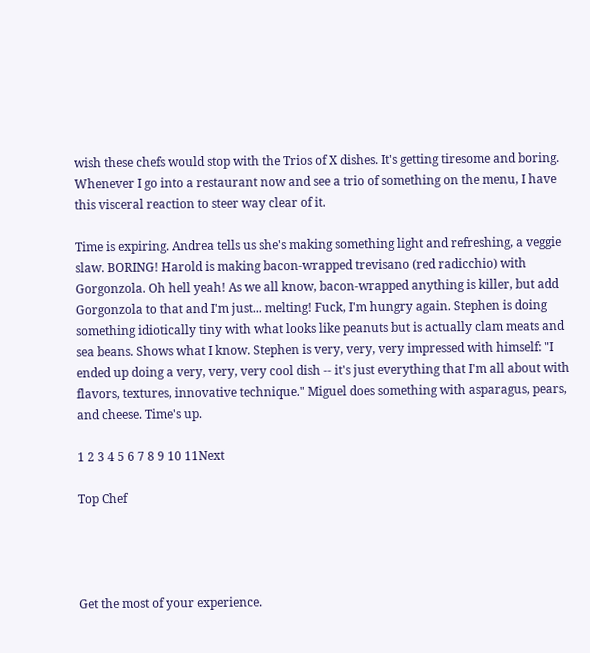wish these chefs would stop with the Trios of X dishes. It's getting tiresome and boring. Whenever I go into a restaurant now and see a trio of something on the menu, I have this visceral reaction to steer way clear of it.

Time is expiring. Andrea tells us she's making something light and refreshing, a veggie slaw. BORING! Harold is making bacon-wrapped trevisano (red radicchio) with Gorgonzola. Oh hell yeah! As we all know, bacon-wrapped anything is killer, but add Gorgonzola to that and I'm just... melting! Fuck, I'm hungry again. Stephen is doing something idiotically tiny with what looks like peanuts but is actually clam meats and sea beans. Shows what I know. Stephen is very, very, very impressed with himself: "I ended up doing a very, very, very cool dish -- it's just everything that I'm all about with flavors, textures, innovative technique." Miguel does something with asparagus, pears, and cheese. Time's up.

1 2 3 4 5 6 7 8 9 10 11Next

Top Chef




Get the most of your experience.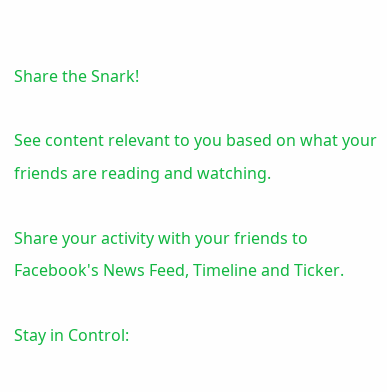Share the Snark!

See content relevant to you based on what your friends are reading and watching.

Share your activity with your friends to Facebook's News Feed, Timeline and Ticker.

Stay in Control: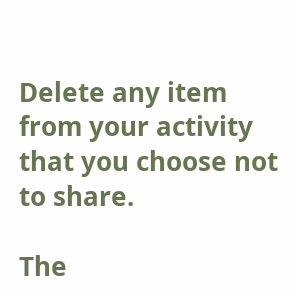Delete any item from your activity that you choose not to share.

The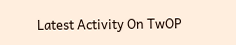Latest Activity On TwOP